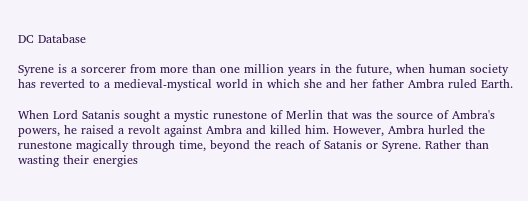DC Database

Syrene is a sorcerer from more than one million years in the future, when human society has reverted to a medieval-mystical world in which she and her father Ambra ruled Earth.

When Lord Satanis sought a mystic runestone of Merlin that was the source of Ambra's powers, he raised a revolt against Ambra and killed him. However, Ambra hurled the runestone magically through time, beyond the reach of Satanis or Syrene. Rather than wasting their energies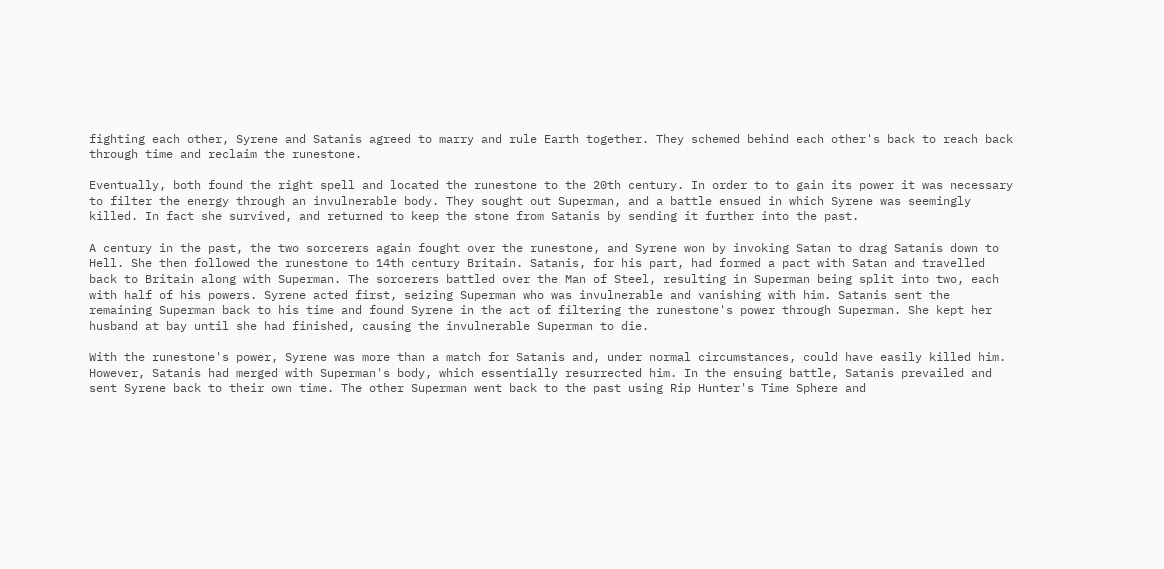fighting each other, Syrene and Satanis agreed to marry and rule Earth together. They schemed behind each other's back to reach back through time and reclaim the runestone.

Eventually, both found the right spell and located the runestone to the 20th century. In order to to gain its power it was necessary to filter the energy through an invulnerable body. They sought out Superman, and a battle ensued in which Syrene was seemingly killed. In fact she survived, and returned to keep the stone from Satanis by sending it further into the past.

A century in the past, the two sorcerers again fought over the runestone, and Syrene won by invoking Satan to drag Satanis down to Hell. She then followed the runestone to 14th century Britain. Satanis, for his part, had formed a pact with Satan and travelled back to Britain along with Superman. The sorcerers battled over the Man of Steel, resulting in Superman being split into two, each with half of his powers. Syrene acted first, seizing Superman who was invulnerable and vanishing with him. Satanis sent the remaining Superman back to his time and found Syrene in the act of filtering the runestone's power through Superman. She kept her husband at bay until she had finished, causing the invulnerable Superman to die.

With the runestone's power, Syrene was more than a match for Satanis and, under normal circumstances, could have easily killed him. However, Satanis had merged with Superman's body, which essentially resurrected him. In the ensuing battle, Satanis prevailed and sent Syrene back to their own time. The other Superman went back to the past using Rip Hunter's Time Sphere and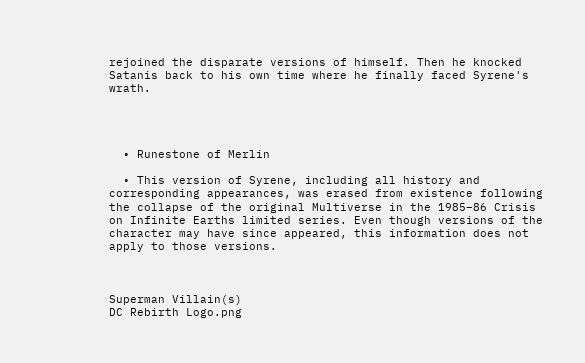rejoined the disparate versions of himself. Then he knocked Satanis back to his own time where he finally faced Syrene's wrath.




  • Runestone of Merlin

  • This version of Syrene, including all history and corresponding appearances, was erased from existence following the collapse of the original Multiverse in the 1985–86 Crisis on Infinite Earths limited series. Even though versions of the character may have since appeared, this information does not apply to those versions.



Superman Villain(s)
DC Rebirth Logo.png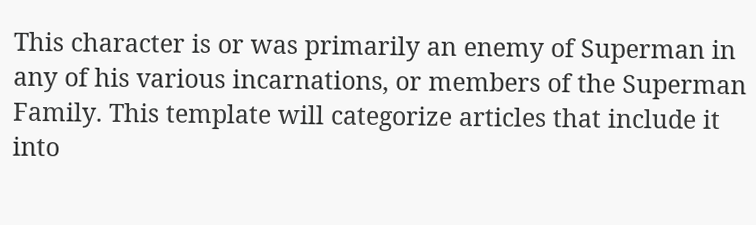This character is or was primarily an enemy of Superman in any of his various incarnations, or members of the Superman Family. This template will categorize articles that include it into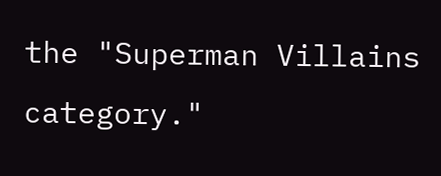the "Superman Villains category."